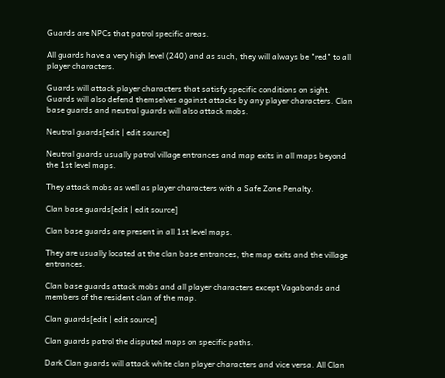Guards are NPCs that patrol specific areas.

All guards have a very high level (240) and as such, they will always be "red" to all player characters.

Guards will attack player characters that satisfy specific conditions on sight. Guards will also defend themselves against attacks by any player characters. Clan base guards and neutral guards will also attack mobs.

Neutral guards[edit | edit source]

Neutral guards usually patrol village entrances and map exits in all maps beyond the 1st level maps.

They attack mobs as well as player characters with a Safe Zone Penalty.

Clan base guards[edit | edit source]

Clan base guards are present in all 1st level maps.

They are usually located at the clan base entrances, the map exits and the village entrances.

Clan base guards attack mobs and all player characters except Vagabonds and members of the resident clan of the map.

Clan guards[edit | edit source]

Clan guards patrol the disputed maps on specific paths.

Dark Clan guards will attack white clan player characters and vice versa. All Clan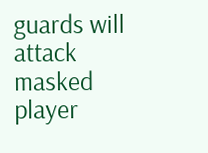guards will attack masked player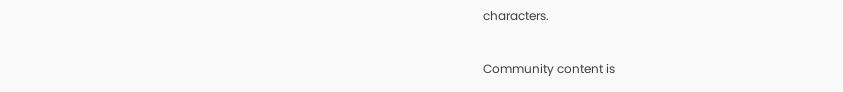characters.

Community content is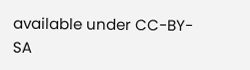available under CC-BY-SA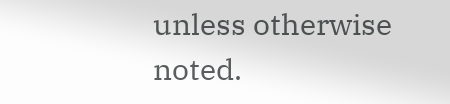unless otherwise noted.